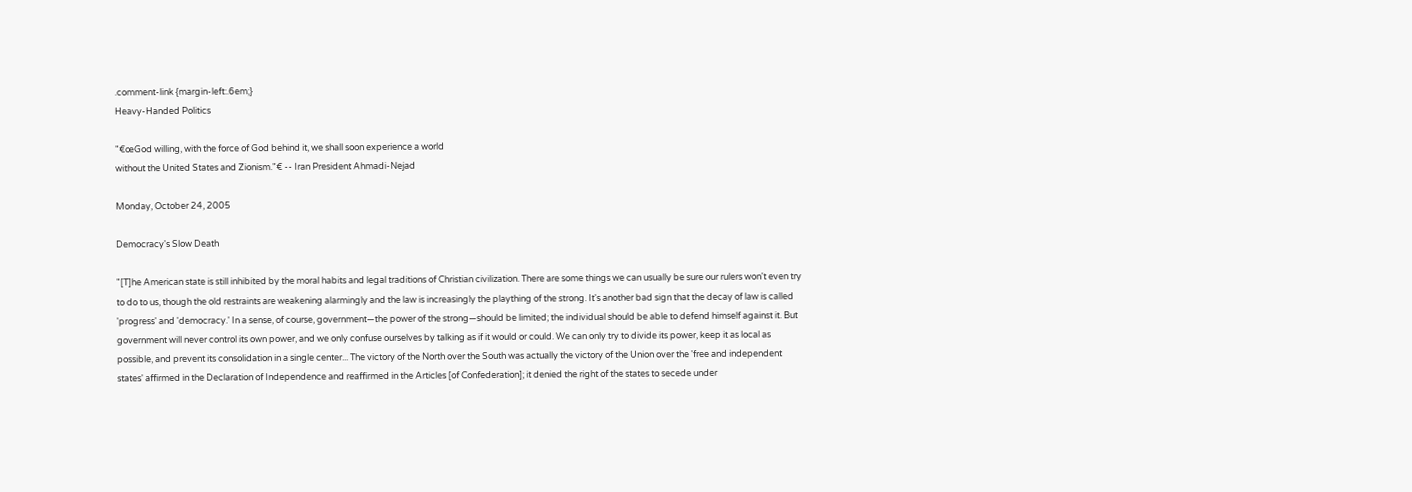.comment-link {margin-left:.6em;}
Heavy-Handed Politics

"€œGod willing, with the force of God behind it, we shall soon experience a world
without the United States and Zionism."€ -- Iran President Ahmadi-Nejad

Monday, October 24, 2005

Democracy's Slow Death

"[T]he American state is still inhibited by the moral habits and legal traditions of Christian civilization. There are some things we can usually be sure our rulers won't even try to do to us, though the old restraints are weakening alarmingly and the law is increasingly the plaything of the strong. It's another bad sign that the decay of law is called 'progress' and 'democracy.' In a sense, of course, government—the power of the strong—should be limited; the individual should be able to defend himself against it. But government will never control its own power, and we only confuse ourselves by talking as if it would or could. We can only try to divide its power, keep it as local as possible, and prevent its consolidation in a single center... The victory of the North over the South was actually the victory of the Union over the 'free and independent states' affirmed in the Declaration of Independence and reaffirmed in the Articles [of Confederation]; it denied the right of the states to secede under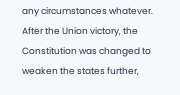any circumstances whatever. After the Union victory, the Constitution was changed to weaken the states further,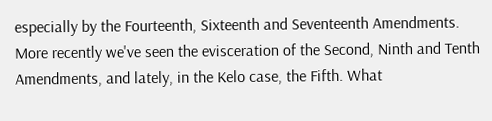especially by the Fourteenth, Sixteenth and Seventeenth Amendments. More recently we've seen the evisceration of the Second, Ninth and Tenth Amendments, and lately, in the Kelo case, the Fifth. What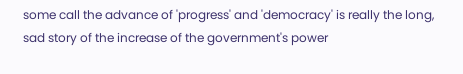some call the advance of 'progress' and 'democracy' is really the long, sad story of the increase of the government's power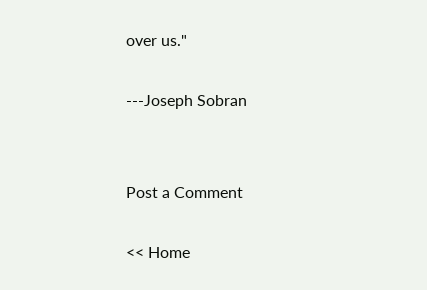over us."

---Joseph Sobran


Post a Comment

<< Home